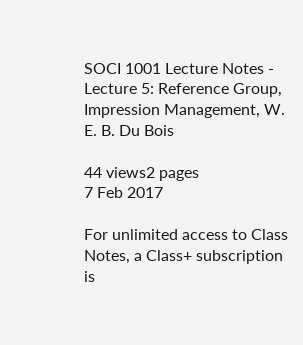SOCI 1001 Lecture Notes - Lecture 5: Reference Group, Impression Management, W. E. B. Du Bois

44 views2 pages
7 Feb 2017

For unlimited access to Class Notes, a Class+ subscription is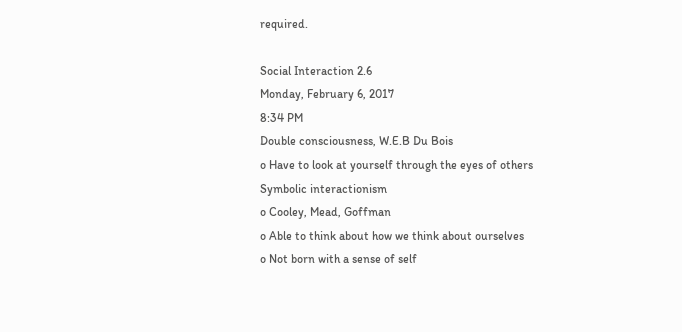required.

Social Interaction 2.6
Monday, February 6, 2017
8:34 PM
Double consciousness, W.E.B Du Bois
o Have to look at yourself through the eyes of others
Symbolic interactionism
o Cooley, Mead, Goffman
o Able to think about how we think about ourselves
o Not born with a sense of self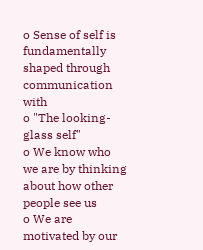o Sense of self is fundamentally shaped through communication with
o "The looking-glass self"
o We know who we are by thinking about how other people see us
o We are motivated by our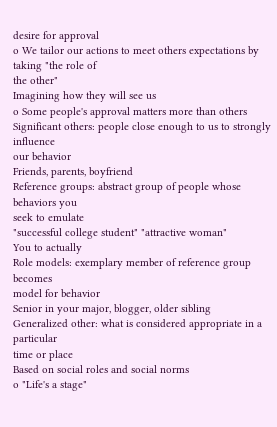desire for approval
o We tailor our actions to meet others expectations by taking "the role of
the other"
Imagining how they will see us
o Some people's approval matters more than others
Significant others: people close enough to us to strongly influence
our behavior
Friends, parents, boyfriend
Reference groups: abstract group of people whose behaviors you
seek to emulate
"successful college student" "attractive woman"
You to actually
Role models: exemplary member of reference group becomes
model for behavior
Senior in your major, blogger, older sibling
Generalized other: what is considered appropriate in a particular
time or place
Based on social roles and social norms
o "Life's a stage"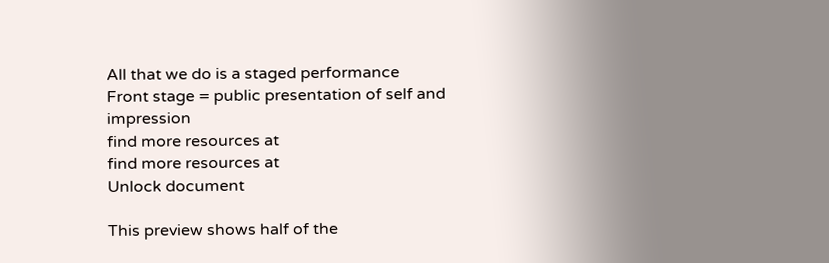All that we do is a staged performance
Front stage = public presentation of self and impression
find more resources at
find more resources at
Unlock document

This preview shows half of the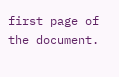first page of the document.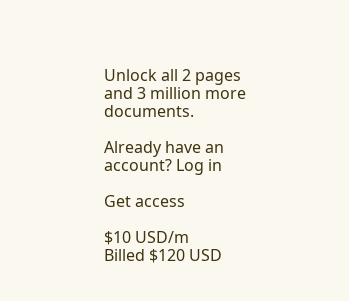Unlock all 2 pages and 3 million more documents.

Already have an account? Log in

Get access

$10 USD/m
Billed $120 USD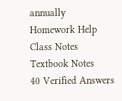annually
Homework Help
Class Notes
Textbook Notes
40 Verified Answers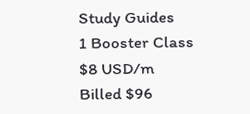Study Guides
1 Booster Class
$8 USD/m
Billed $96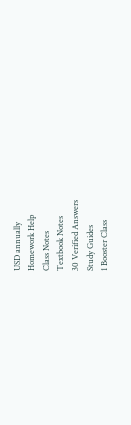USD annually
Homework Help
Class Notes
Textbook Notes
30 Verified Answers
Study Guides
1 Booster Class